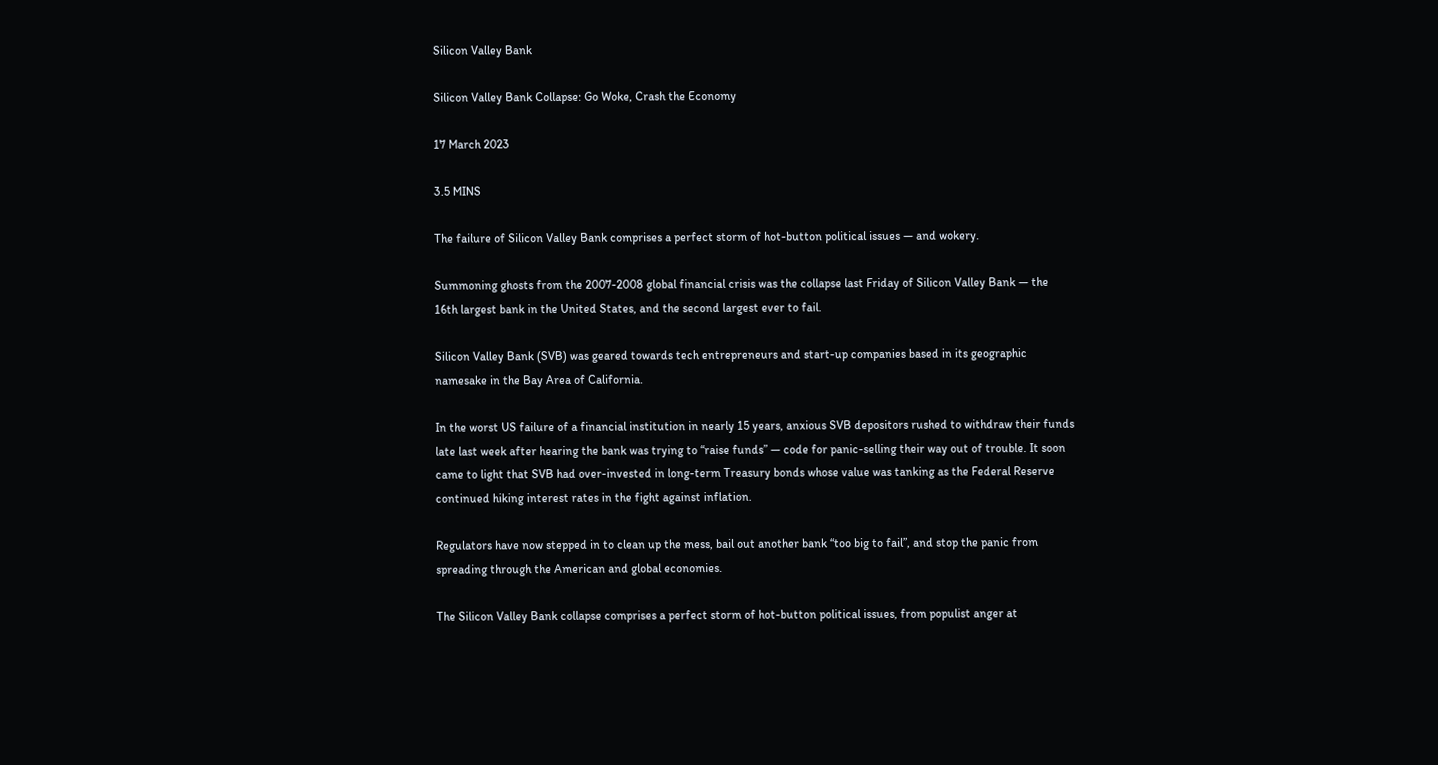Silicon Valley Bank

Silicon Valley Bank Collapse: Go Woke, Crash the Economy

17 March 2023

3.5 MINS

The failure of Silicon Valley Bank comprises a perfect storm of hot-button political issues — and wokery.

Summoning ghosts from the 2007-2008 global financial crisis was the collapse last Friday of Silicon Valley Bank — the 16th largest bank in the United States, and the second largest ever to fail.

Silicon Valley Bank (SVB) was geared towards tech entrepreneurs and start-up companies based in its geographic namesake in the Bay Area of California.

In the worst US failure of a financial institution in nearly 15 years, anxious SVB depositors rushed to withdraw their funds late last week after hearing the bank was trying to “raise funds” — code for panic-selling their way out of trouble. It soon came to light that SVB had over-invested in long-term Treasury bonds whose value was tanking as the Federal Reserve continued hiking interest rates in the fight against inflation.

Regulators have now stepped in to clean up the mess, bail out another bank “too big to fail”, and stop the panic from spreading through the American and global economies.

The Silicon Valley Bank collapse comprises a perfect storm of hot-button political issues, from populist anger at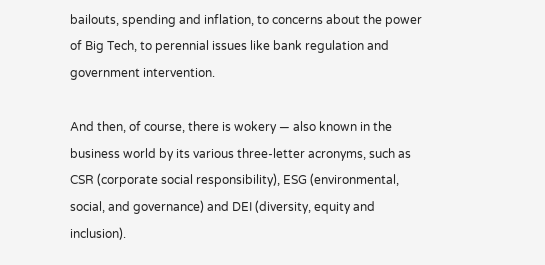bailouts, spending and inflation, to concerns about the power of Big Tech, to perennial issues like bank regulation and government intervention.

And then, of course, there is wokery — also known in the business world by its various three-letter acronyms, such as CSR (corporate social responsibility), ESG (environmental, social, and governance) and DEI (diversity, equity and inclusion).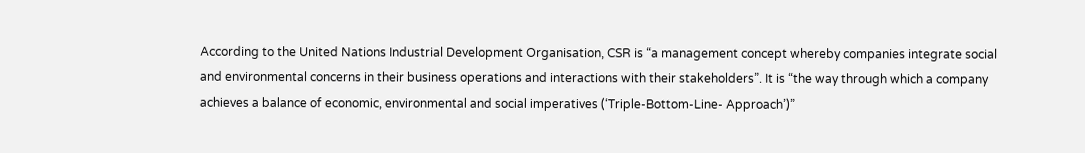According to the United Nations Industrial Development Organisation, CSR is “a management concept whereby companies integrate social and environmental concerns in their business operations and interactions with their stakeholders”. It is “the way through which a company achieves a balance of economic, environmental and social imperatives (‘Triple-Bottom-Line- Approach’)”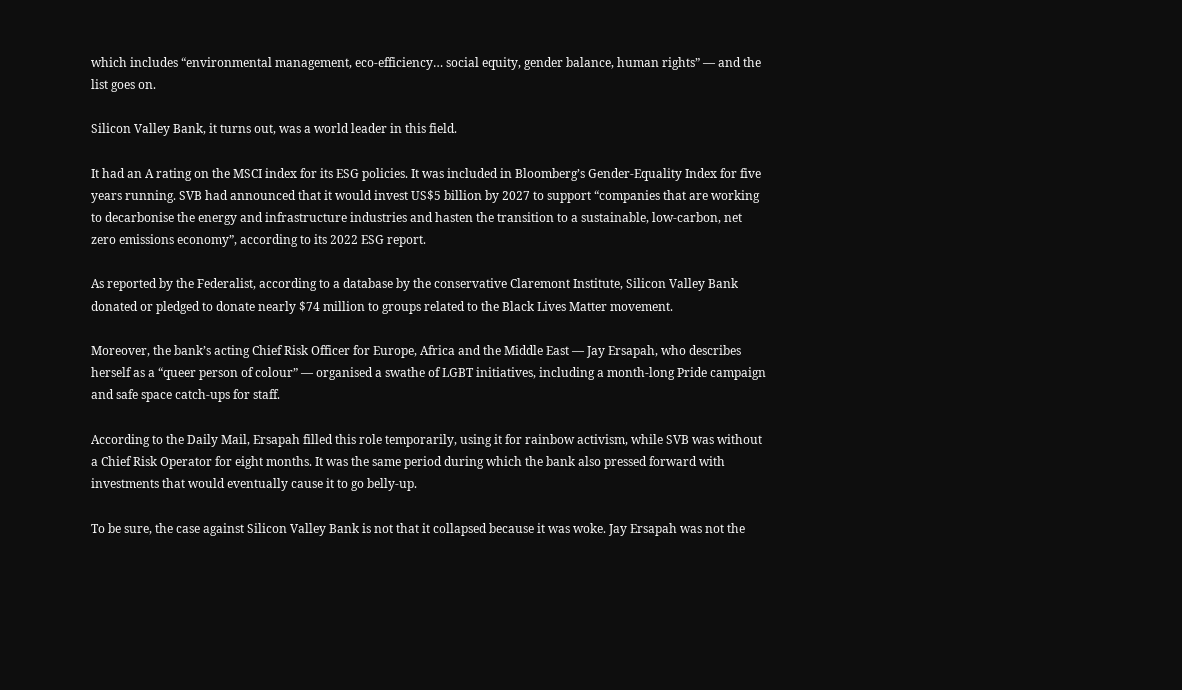which includes “environmental management, eco-efficiency… social equity, gender balance, human rights” — and the list goes on.

Silicon Valley Bank, it turns out, was a world leader in this field.

It had an A rating on the MSCI index for its ESG policies. It was included in Bloomberg’s Gender-Equality Index for five years running. SVB had announced that it would invest US$5 billion by 2027 to support “companies that are working to decarbonise the energy and infrastructure industries and hasten the transition to a sustainable, low-carbon, net zero emissions economy”, according to its 2022 ESG report.

As reported by the Federalist, according to a database by the conservative Claremont Institute, Silicon Valley Bank donated or pledged to donate nearly $74 million to groups related to the Black Lives Matter movement.

Moreover, the bank’s acting Chief Risk Officer for Europe, Africa and the Middle East — Jay Ersapah, who describes herself as a “queer person of colour” — organised a swathe of LGBT initiatives, including a month-long Pride campaign and safe space catch-ups for staff.

According to the Daily Mail, Ersapah filled this role temporarily, using it for rainbow activism, while SVB was without a Chief Risk Operator for eight months. It was the same period during which the bank also pressed forward with investments that would eventually cause it to go belly-up.

To be sure, the case against Silicon Valley Bank is not that it collapsed because it was woke. Jay Ersapah was not the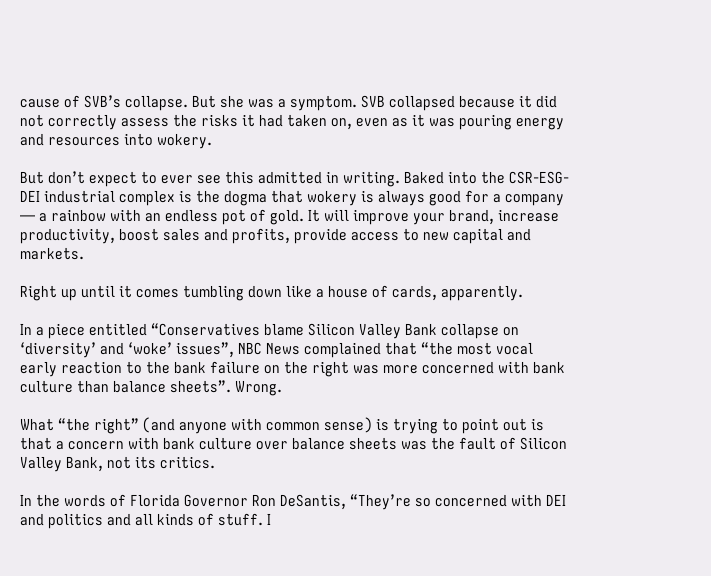cause of SVB’s collapse. But she was a symptom. SVB collapsed because it did not correctly assess the risks it had taken on, even as it was pouring energy and resources into wokery.

But don’t expect to ever see this admitted in writing. Baked into the CSR-ESG-DEI industrial complex is the dogma that wokery is always good for a company — a rainbow with an endless pot of gold. It will improve your brand, increase productivity, boost sales and profits, provide access to new capital and markets.

Right up until it comes tumbling down like a house of cards, apparently.

In a piece entitled “Conservatives blame Silicon Valley Bank collapse on ‘diversity’ and ‘woke’ issues”, NBC News complained that “the most vocal early reaction to the bank failure on the right was more concerned with bank culture than balance sheets”. Wrong.

What “the right” (and anyone with common sense) is trying to point out is that a concern with bank culture over balance sheets was the fault of Silicon Valley Bank, not its critics.

In the words of Florida Governor Ron DeSantis, “They’re so concerned with DEI and politics and all kinds of stuff. I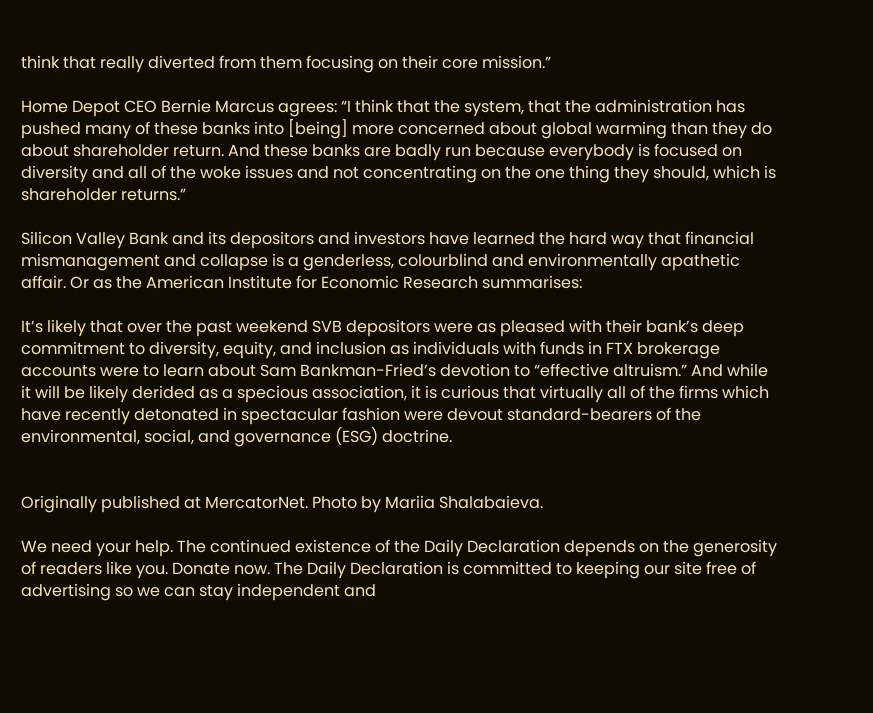think that really diverted from them focusing on their core mission.”

Home Depot CEO Bernie Marcus agrees: “I think that the system, that the administration has pushed many of these banks into [being] more concerned about global warming than they do about shareholder return. And these banks are badly run because everybody is focused on diversity and all of the woke issues and not concentrating on the one thing they should, which is shareholder returns.”

Silicon Valley Bank and its depositors and investors have learned the hard way that financial mismanagement and collapse is a genderless, colourblind and environmentally apathetic affair. Or as the American Institute for Economic Research summarises:

It’s likely that over the past weekend SVB depositors were as pleased with their bank’s deep commitment to diversity, equity, and inclusion as individuals with funds in FTX brokerage accounts were to learn about Sam Bankman-Fried’s devotion to “effective altruism.” And while it will be likely derided as a specious association, it is curious that virtually all of the firms which have recently detonated in spectacular fashion were devout standard-bearers of the environmental, social, and governance (ESG) doctrine.


Originally published at MercatorNet. Photo by Mariia Shalabaieva.

We need your help. The continued existence of the Daily Declaration depends on the generosity of readers like you. Donate now. The Daily Declaration is committed to keeping our site free of advertising so we can stay independent and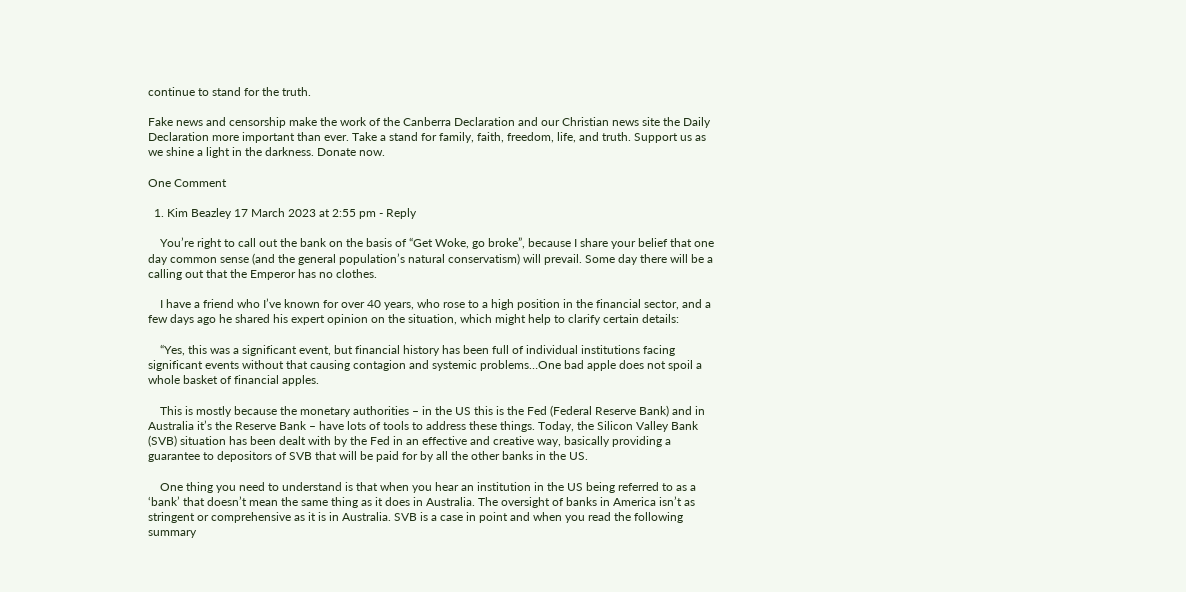continue to stand for the truth.

Fake news and censorship make the work of the Canberra Declaration and our Christian news site the Daily Declaration more important than ever. Take a stand for family, faith, freedom, life, and truth. Support us as we shine a light in the darkness. Donate now.

One Comment

  1. Kim Beazley 17 March 2023 at 2:55 pm - Reply

    You’re right to call out the bank on the basis of “Get Woke, go broke”, because I share your belief that one day common sense (and the general population’s natural conservatism) will prevail. Some day there will be a calling out that the Emperor has no clothes.

    I have a friend who I’ve known for over 40 years, who rose to a high position in the financial sector, and a few days ago he shared his expert opinion on the situation, which might help to clarify certain details:

    “Yes, this was a significant event, but financial history has been full of individual institutions facing significant events without that causing contagion and systemic problems…One bad apple does not spoil a whole basket of financial apples.

    This is mostly because the monetary authorities – in the US this is the Fed (Federal Reserve Bank) and in Australia it’s the Reserve Bank – have lots of tools to address these things. Today, the Silicon Valley Bank (SVB) situation has been dealt with by the Fed in an effective and creative way, basically providing a guarantee to depositors of SVB that will be paid for by all the other banks in the US.

    One thing you need to understand is that when you hear an institution in the US being referred to as a ‘bank’ that doesn’t mean the same thing as it does in Australia. The oversight of banks in America isn’t as stringent or comprehensive as it is in Australia. SVB is a case in point and when you read the following summary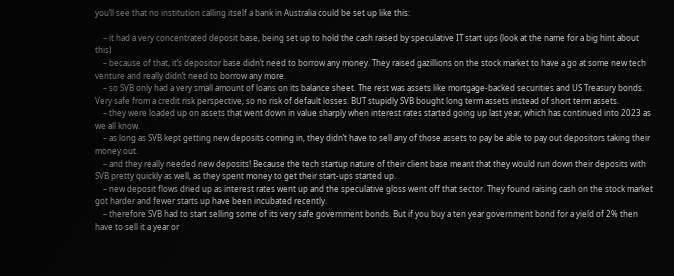you’ll see that no institution calling itself a bank in Australia could be set up like this:

    – it had a very concentrated deposit base, being set up to hold the cash raised by speculative IT start ups (look at the name for a big hint about this)
    – because of that, it’s depositor base didn’t need to borrow any money. They raised gazillions on the stock market to have a go at some new tech venture and really didn’t need to borrow any more.
    – so SVB only had a very small amount of loans on its balance sheet. The rest was assets like mortgage-backed securities and US Treasury bonds. Very safe from a credit risk perspective, so no risk of default losses. BUT stupidly SVB bought long term assets instead of short term assets.
    – they were loaded up on assets that went down in value sharply when interest rates started going up last year, which has continued into 2023 as we all know.
    – as long as SVB kept getting new deposits coming in, they didn’t have to sell any of those assets to pay be able to pay out depositors taking their money out.
    – and they really needed new deposits! Because the tech startup nature of their client base meant that they would run down their deposits with SVB pretty quickly as well, as they spent money to get their start-ups started up.
    – new deposit flows dried up as interest rates went up and the speculative gloss went off that sector. They found raising cash on the stock market got harder and fewer starts up have been incubated recently.
    – therefore SVB had to start selling some of its very safe government bonds. But if you buy a ten year government bond for a yield of 2% then have to sell it a year or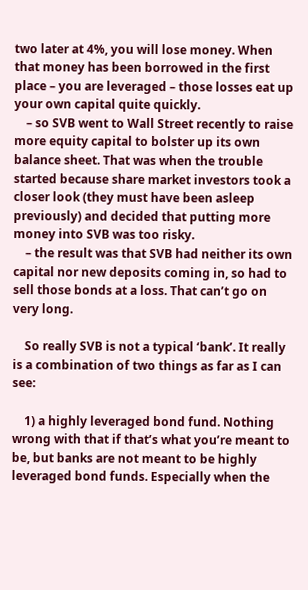two later at 4%, you will lose money. When that money has been borrowed in the first place – you are leveraged – those losses eat up your own capital quite quickly.
    – so SVB went to Wall Street recently to raise more equity capital to bolster up its own balance sheet. That was when the trouble started because share market investors took a closer look (they must have been asleep previously) and decided that putting more money into SVB was too risky.
    – the result was that SVB had neither its own capital nor new deposits coming in, so had to sell those bonds at a loss. That can’t go on very long.

    So really SVB is not a typical ‘bank’. It really is a combination of two things as far as I can see:

    1) a highly leveraged bond fund. Nothing wrong with that if that’s what you’re meant to be, but banks are not meant to be highly leveraged bond funds. Especially when the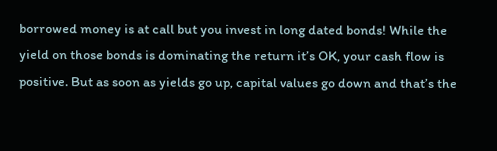borrowed money is at call but you invest in long dated bonds! While the yield on those bonds is dominating the return it’s OK, your cash flow is positive. But as soon as yields go up, capital values go down and that’s the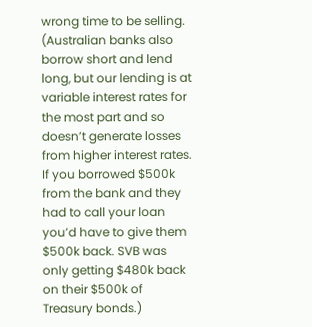wrong time to be selling. (Australian banks also borrow short and lend long, but our lending is at variable interest rates for the most part and so doesn’t generate losses from higher interest rates. If you borrowed $500k from the bank and they had to call your loan you’d have to give them $500k back. SVB was only getting $480k back on their $500k of Treasury bonds.)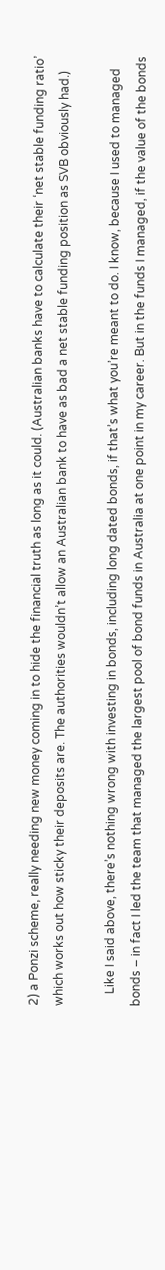2) a Ponzi scheme, really needing new money coming in to hide the financial truth as long as it could. (Australian banks have to calculate their ‘net stable funding ratio’ which works out how sticky their deposits are. The authorities wouldn’t allow an Australian bank to have as bad a net stable funding position as SVB obviously had.)

    Like I said above, there’s nothing wrong with investing in bonds, including long dated bonds, if that’s what you’re meant to do. I know, because I used to managed bonds – in fact I led the team that managed the largest pool of bond funds in Australia at one point in my career. But in the funds I managed, if the value of the bonds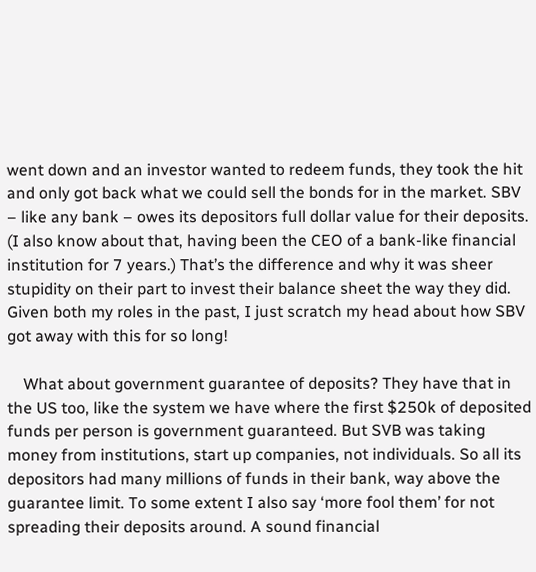went down and an investor wanted to redeem funds, they took the hit and only got back what we could sell the bonds for in the market. SBV – like any bank – owes its depositors full dollar value for their deposits. (I also know about that, having been the CEO of a bank-like financial institution for 7 years.) That’s the difference and why it was sheer stupidity on their part to invest their balance sheet the way they did. Given both my roles in the past, I just scratch my head about how SBV got away with this for so long!

    What about government guarantee of deposits? They have that in the US too, like the system we have where the first $250k of deposited funds per person is government guaranteed. But SVB was taking money from institutions, start up companies, not individuals. So all its depositors had many millions of funds in their bank, way above the guarantee limit. To some extent I also say ‘more fool them’ for not spreading their deposits around. A sound financial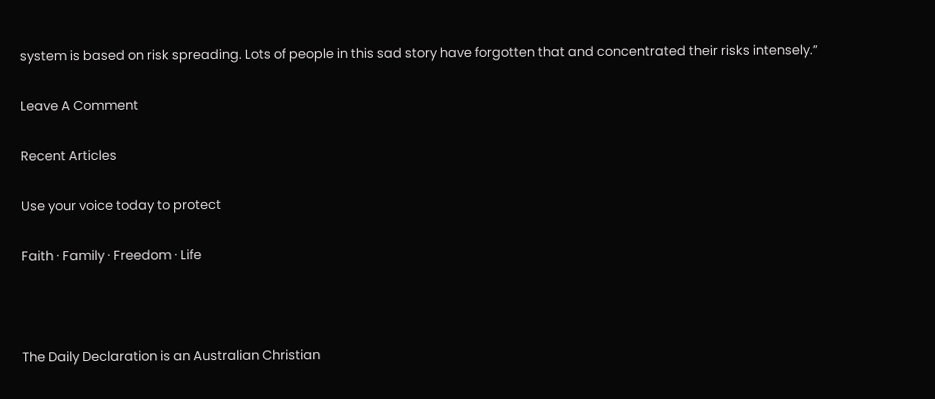system is based on risk spreading. Lots of people in this sad story have forgotten that and concentrated their risks intensely.”

Leave A Comment

Recent Articles

Use your voice today to protect

Faith · Family · Freedom · Life



The Daily Declaration is an Australian Christian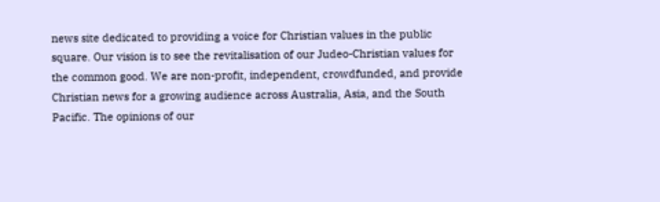news site dedicated to providing a voice for Christian values in the public square. Our vision is to see the revitalisation of our Judeo-Christian values for the common good. We are non-profit, independent, crowdfunded, and provide Christian news for a growing audience across Australia, Asia, and the South Pacific. The opinions of our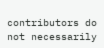contributors do not necessarily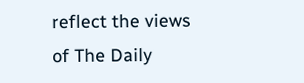reflect the views of The Daily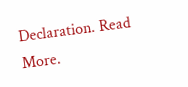Declaration. Read More.